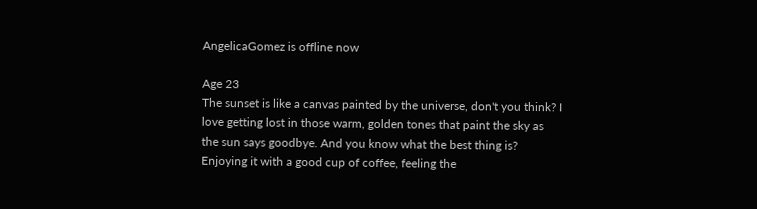AngelicaGomez is offline now

Age 23
The sunset is like a canvas painted by the universe, don't you think? I love getting lost in those warm, golden tones that paint the sky as the sun says goodbye. And you know what the best thing is? Enjoying it with a good cup of coffee, feeling the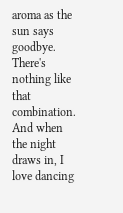aroma as the sun says goodbye. There's nothing like that combination. And when the night draws in, I love dancing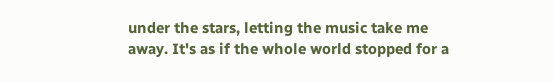under the stars, letting the music take me away. It's as if the whole world stopped for a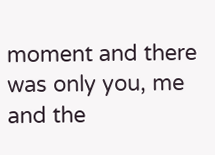moment and there was only you, me and the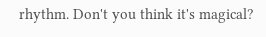rhythm. Don't you think it's magical?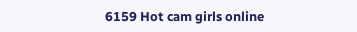6159 Hot cam girls online